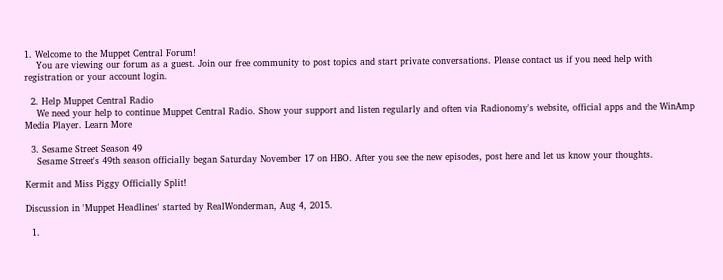1. Welcome to the Muppet Central Forum!
    You are viewing our forum as a guest. Join our free community to post topics and start private conversations. Please contact us if you need help with registration or your account login.

  2. Help Muppet Central Radio
    We need your help to continue Muppet Central Radio. Show your support and listen regularly and often via Radionomy's website, official apps and the WinAmp Media Player. Learn More

  3. Sesame Street Season 49
    Sesame Street's 49th season officially began Saturday November 17 on HBO. After you see the new episodes, post here and let us know your thoughts.

Kermit and Miss Piggy Officially Split!

Discussion in 'Muppet Headlines' started by RealWonderman, Aug 4, 2015.

  1.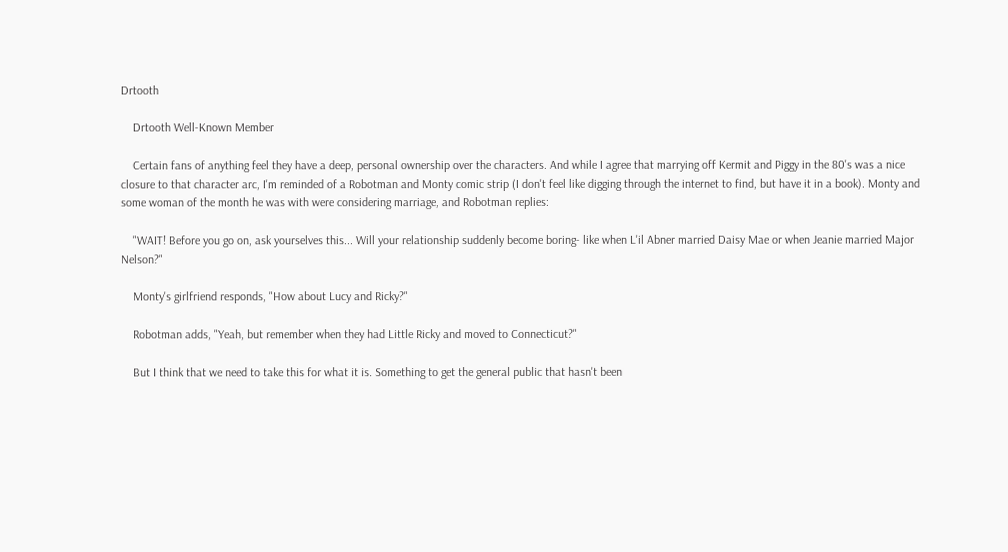Drtooth

    Drtooth Well-Known Member

    Certain fans of anything feel they have a deep, personal ownership over the characters. And while I agree that marrying off Kermit and Piggy in the 80's was a nice closure to that character arc, I'm reminded of a Robotman and Monty comic strip (I don't feel like digging through the internet to find, but have it in a book). Monty and some woman of the month he was with were considering marriage, and Robotman replies:

    "WAIT! Before you go on, ask yourselves this... Will your relationship suddenly become boring- like when L'il Abner married Daisy Mae or when Jeanie married Major Nelson?"

    Monty's girlfriend responds, "How about Lucy and Ricky?"

    Robotman adds, "Yeah, but remember when they had Little Ricky and moved to Connecticut?"

    But I think that we need to take this for what it is. Something to get the general public that hasn't been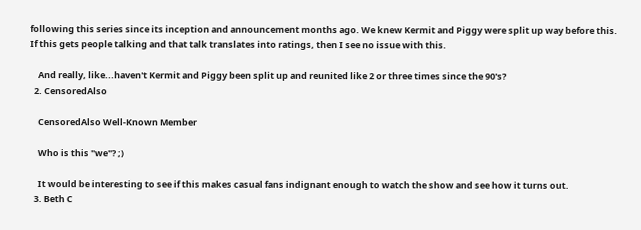following this series since its inception and announcement months ago. We knew Kermit and Piggy were split up way before this. If this gets people talking and that talk translates into ratings, then I see no issue with this.

    And really, like...haven't Kermit and Piggy been split up and reunited like 2 or three times since the 90's?
  2. CensoredAlso

    CensoredAlso Well-Known Member

    Who is this "we"? ;)

    It would be interesting to see if this makes casual fans indignant enough to watch the show and see how it turns out.
  3. Beth C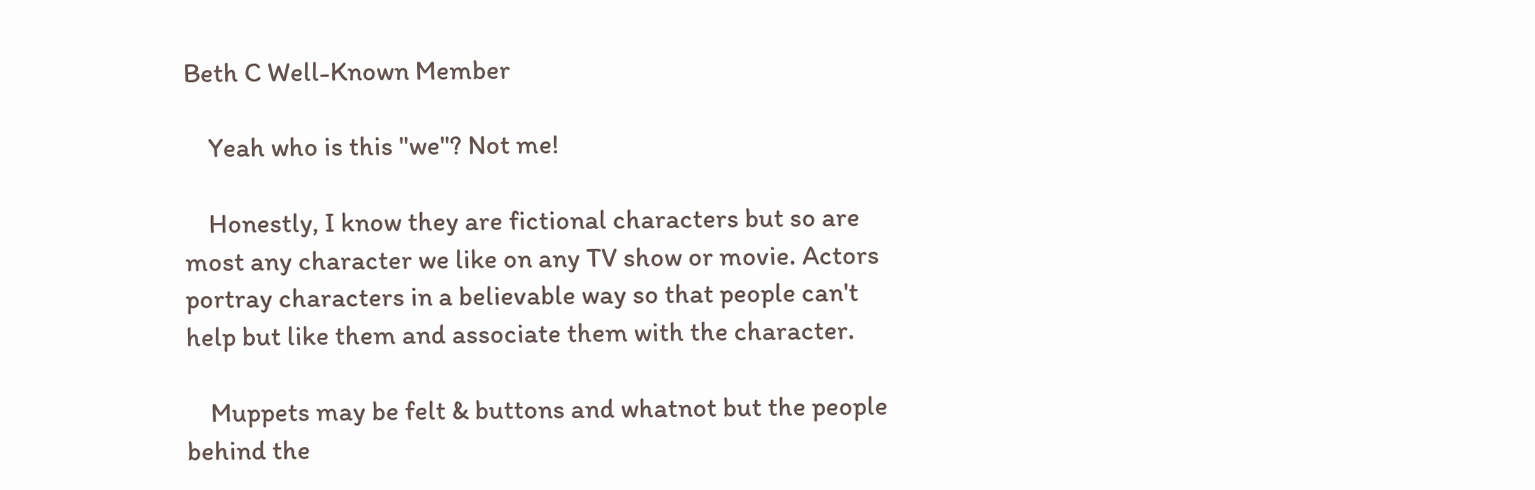Beth C Well-Known Member

    Yeah who is this "we"? Not me!

    Honestly, I know they are fictional characters but so are most any character we like on any TV show or movie. Actors portray characters in a believable way so that people can't help but like them and associate them with the character.

    Muppets may be felt & buttons and whatnot but the people behind the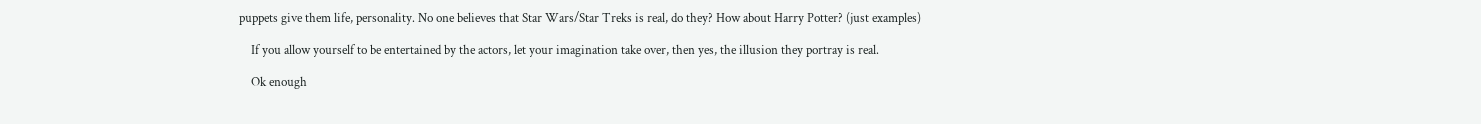puppets give them life, personality. No one believes that Star Wars/Star Treks is real, do they? How about Harry Potter? (just examples)

    If you allow yourself to be entertained by the actors, let your imagination take over, then yes, the illusion they portray is real.

    Ok enough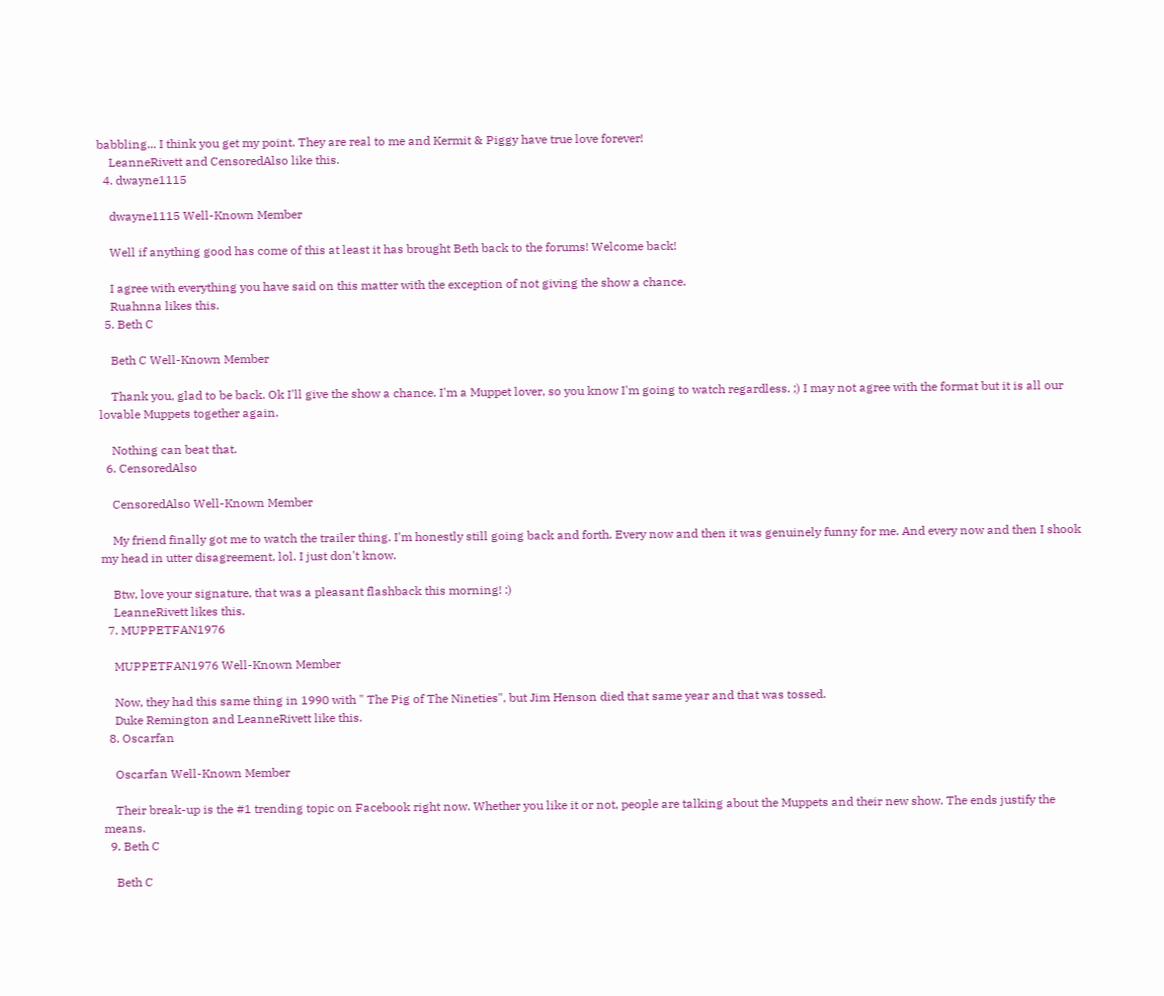babbling... I think you get my point. They are real to me and Kermit & Piggy have true love forever!
    LeanneRivett and CensoredAlso like this.
  4. dwayne1115

    dwayne1115 Well-Known Member

    Well if anything good has come of this at least it has brought Beth back to the forums! Welcome back!

    I agree with everything you have said on this matter with the exception of not giving the show a chance.
    Ruahnna likes this.
  5. Beth C

    Beth C Well-Known Member

    Thank you, glad to be back. Ok I'll give the show a chance. I'm a Muppet lover, so you know I'm going to watch regardless. ;) I may not agree with the format but it is all our lovable Muppets together again.

    Nothing can beat that.
  6. CensoredAlso

    CensoredAlso Well-Known Member

    My friend finally got me to watch the trailer thing. I'm honestly still going back and forth. Every now and then it was genuinely funny for me. And every now and then I shook my head in utter disagreement, lol. I just don't know.

    Btw, love your signature, that was a pleasant flashback this morning! :)
    LeanneRivett likes this.
  7. MUPPETFAN1976

    MUPPETFAN1976 Well-Known Member

    Now, they had this same thing in 1990 with " The Pig of The Nineties", but Jim Henson died that same year and that was tossed.
    Duke Remington and LeanneRivett like this.
  8. Oscarfan

    Oscarfan Well-Known Member

    Their break-up is the #1 trending topic on Facebook right now. Whether you like it or not, people are talking about the Muppets and their new show. The ends justify the means.
  9. Beth C

    Beth C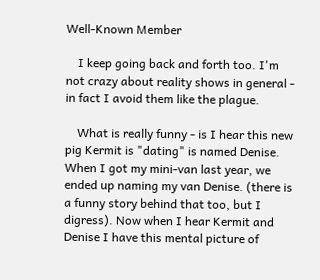Well-Known Member

    I keep going back and forth too. I'm not crazy about reality shows in general - in fact I avoid them like the plague.

    What is really funny - is I hear this new pig Kermit is "dating" is named Denise. When I got my mini-van last year, we ended up naming my van Denise. (there is a funny story behind that too, but I digress). Now when I hear Kermit and Denise I have this mental picture of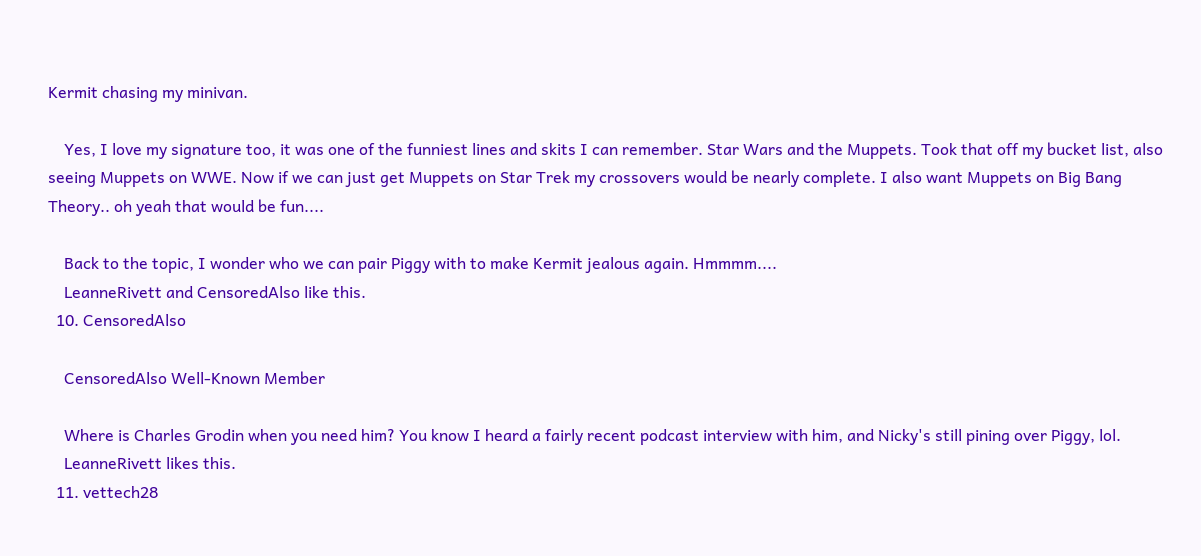Kermit chasing my minivan.

    Yes, I love my signature too, it was one of the funniest lines and skits I can remember. Star Wars and the Muppets. Took that off my bucket list, also seeing Muppets on WWE. Now if we can just get Muppets on Star Trek my crossovers would be nearly complete. I also want Muppets on Big Bang Theory.. oh yeah that would be fun....

    Back to the topic, I wonder who we can pair Piggy with to make Kermit jealous again. Hmmmm....
    LeanneRivett and CensoredAlso like this.
  10. CensoredAlso

    CensoredAlso Well-Known Member

    Where is Charles Grodin when you need him? You know I heard a fairly recent podcast interview with him, and Nicky's still pining over Piggy, lol.
    LeanneRivett likes this.
  11. vettech28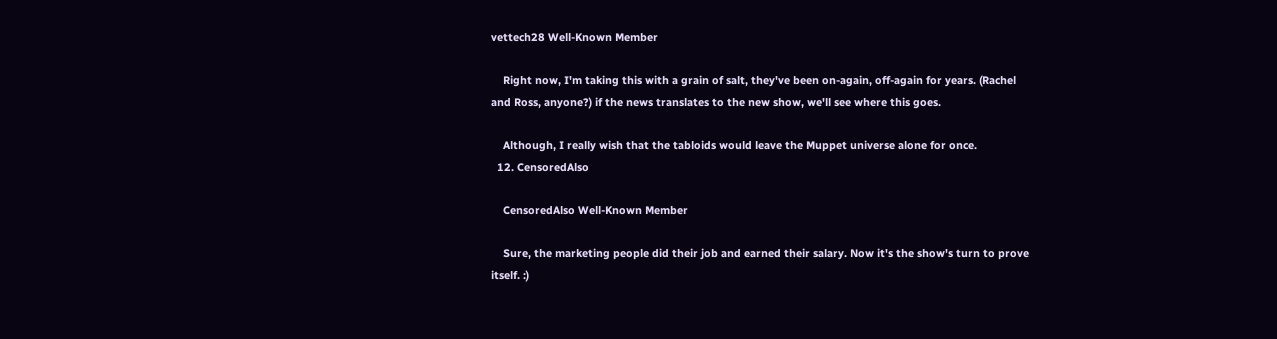vettech28 Well-Known Member

    Right now, I'm taking this with a grain of salt, they've been on-again, off-again for years. (Rachel and Ross, anyone?) if the news translates to the new show, we'll see where this goes.

    Although, I really wish that the tabloids would leave the Muppet universe alone for once.
  12. CensoredAlso

    CensoredAlso Well-Known Member

    Sure, the marketing people did their job and earned their salary. Now it's the show's turn to prove itself. :)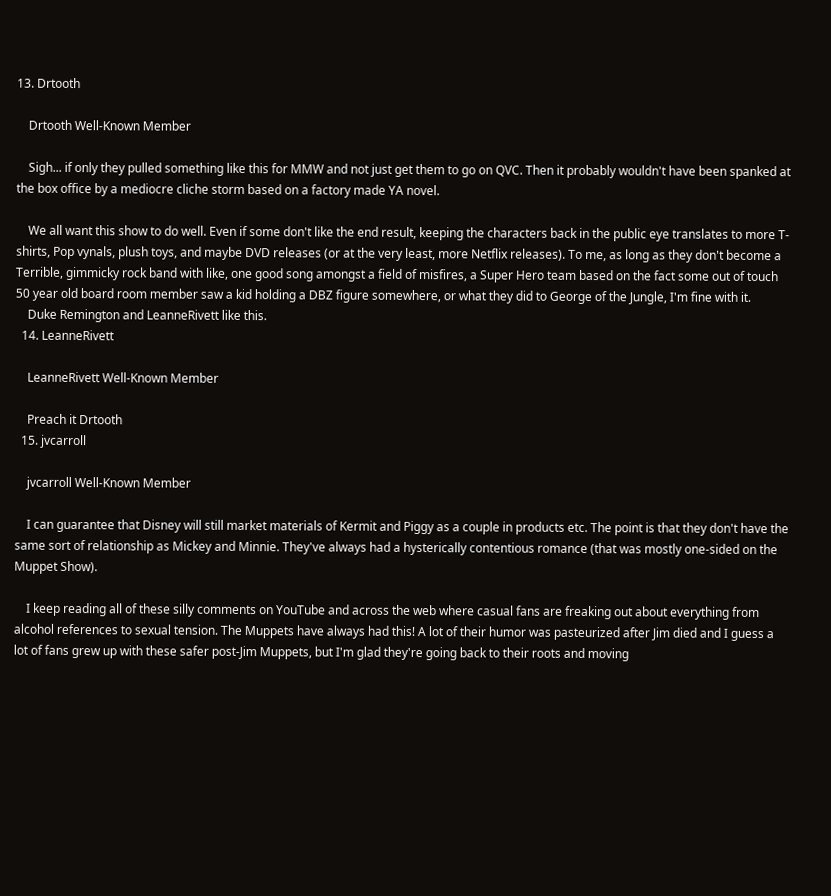13. Drtooth

    Drtooth Well-Known Member

    Sigh... if only they pulled something like this for MMW and not just get them to go on QVC. Then it probably wouldn't have been spanked at the box office by a mediocre cliche storm based on a factory made YA novel.

    We all want this show to do well. Even if some don't like the end result, keeping the characters back in the public eye translates to more T-shirts, Pop vynals, plush toys, and maybe DVD releases (or at the very least, more Netflix releases). To me, as long as they don't become a Terrible, gimmicky rock band with like, one good song amongst a field of misfires, a Super Hero team based on the fact some out of touch 50 year old board room member saw a kid holding a DBZ figure somewhere, or what they did to George of the Jungle, I'm fine with it.
    Duke Remington and LeanneRivett like this.
  14. LeanneRivett

    LeanneRivett Well-Known Member

    Preach it Drtooth
  15. jvcarroll

    jvcarroll Well-Known Member

    I can guarantee that Disney will still market materials of Kermit and Piggy as a couple in products etc. The point is that they don't have the same sort of relationship as Mickey and Minnie. They've always had a hysterically contentious romance (that was mostly one-sided on the Muppet Show).

    I keep reading all of these silly comments on YouTube and across the web where casual fans are freaking out about everything from alcohol references to sexual tension. The Muppets have always had this! A lot of their humor was pasteurized after Jim died and I guess a lot of fans grew up with these safer post-Jim Muppets, but I'm glad they're going back to their roots and moving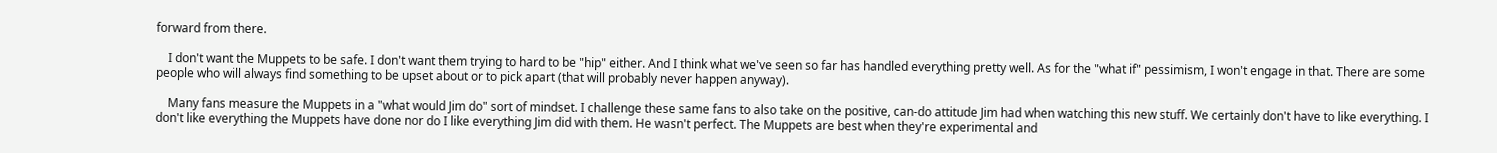forward from there.

    I don't want the Muppets to be safe. I don't want them trying to hard to be "hip" either. And I think what we've seen so far has handled everything pretty well. As for the "what if" pessimism, I won't engage in that. There are some people who will always find something to be upset about or to pick apart (that will probably never happen anyway).

    Many fans measure the Muppets in a "what would Jim do" sort of mindset. I challenge these same fans to also take on the positive, can-do attitude Jim had when watching this new stuff. We certainly don't have to like everything. I don't like everything the Muppets have done nor do I like everything Jim did with them. He wasn't perfect. The Muppets are best when they're experimental and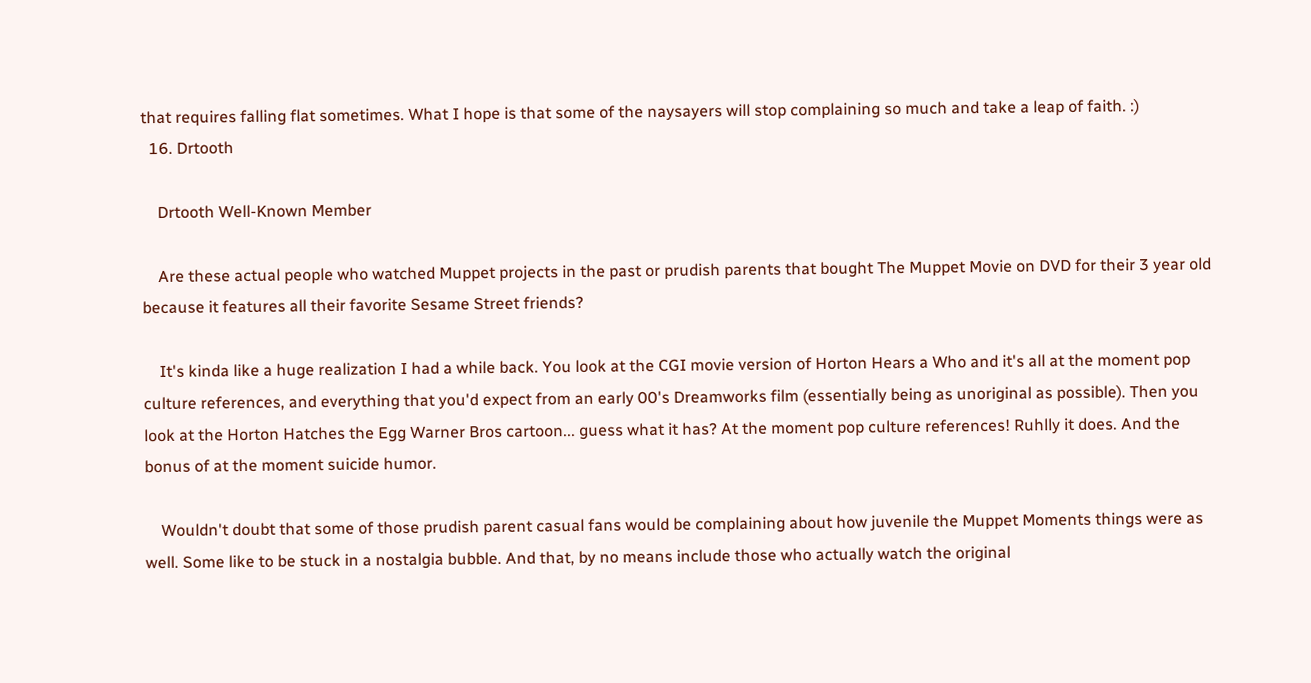that requires falling flat sometimes. What I hope is that some of the naysayers will stop complaining so much and take a leap of faith. :)
  16. Drtooth

    Drtooth Well-Known Member

    Are these actual people who watched Muppet projects in the past or prudish parents that bought The Muppet Movie on DVD for their 3 year old because it features all their favorite Sesame Street friends?

    It's kinda like a huge realization I had a while back. You look at the CGI movie version of Horton Hears a Who and it's all at the moment pop culture references, and everything that you'd expect from an early 00's Dreamworks film (essentially being as unoriginal as possible). Then you look at the Horton Hatches the Egg Warner Bros cartoon... guess what it has? At the moment pop culture references! Ruhlly it does. And the bonus of at the moment suicide humor.

    Wouldn't doubt that some of those prudish parent casual fans would be complaining about how juvenile the Muppet Moments things were as well. Some like to be stuck in a nostalgia bubble. And that, by no means include those who actually watch the original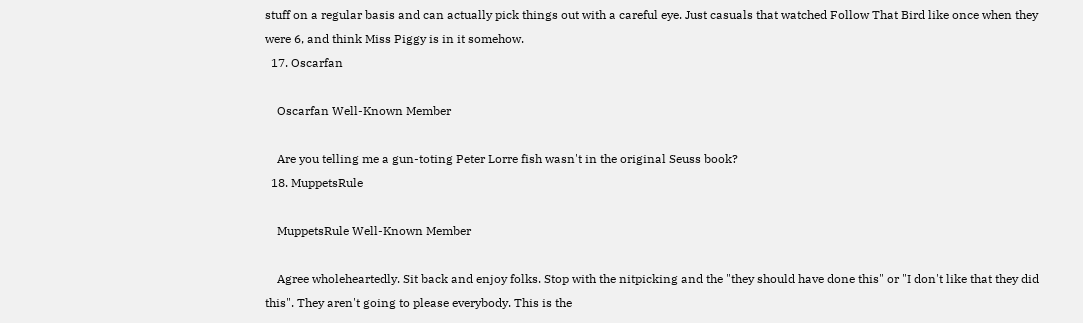stuff on a regular basis and can actually pick things out with a careful eye. Just casuals that watched Follow That Bird like once when they were 6, and think Miss Piggy is in it somehow.
  17. Oscarfan

    Oscarfan Well-Known Member

    Are you telling me a gun-toting Peter Lorre fish wasn't in the original Seuss book?
  18. MuppetsRule

    MuppetsRule Well-Known Member

    Agree wholeheartedly. Sit back and enjoy folks. Stop with the nitpicking and the "they should have done this" or "I don't like that they did this". They aren't going to please everybody. This is the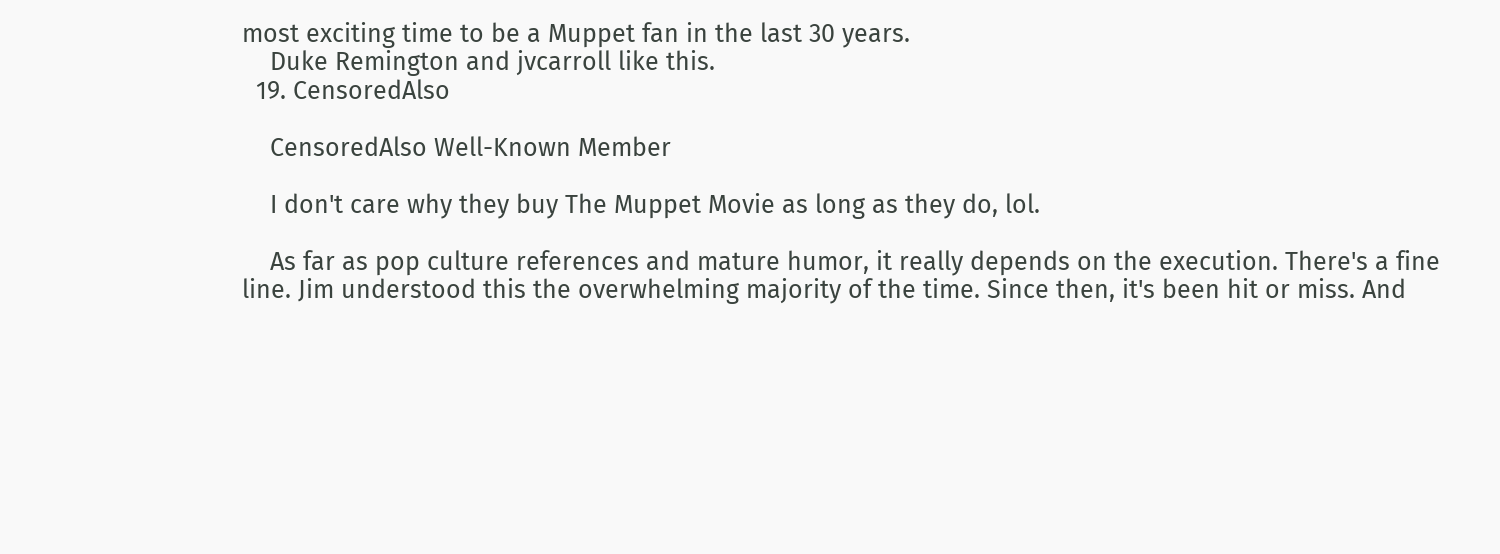most exciting time to be a Muppet fan in the last 30 years.
    Duke Remington and jvcarroll like this.
  19. CensoredAlso

    CensoredAlso Well-Known Member

    I don't care why they buy The Muppet Movie as long as they do, lol.

    As far as pop culture references and mature humor, it really depends on the execution. There's a fine line. Jim understood this the overwhelming majority of the time. Since then, it's been hit or miss. And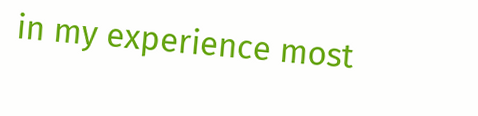in my experience most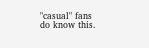"casual" fans do know this.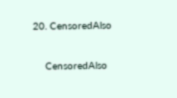20. CensoredAlso

    CensoredAlso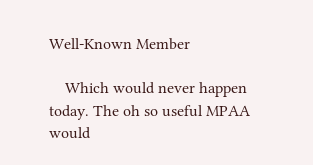Well-Known Member

    Which would never happen today. The oh so useful MPAA would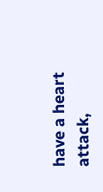have a heart attack,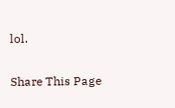lol.

Share This Page